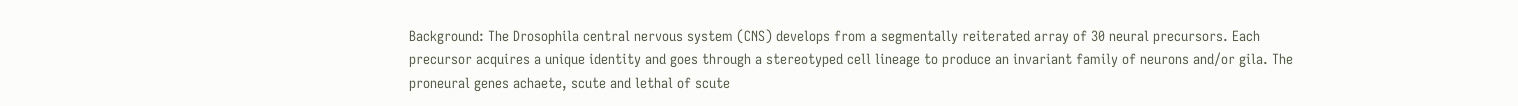Background: The Drosophila central nervous system (CNS) develops from a segmentally reiterated array of 30 neural precursors. Each precursor acquires a unique identity and goes through a stereotyped cell lineage to produce an invariant family of neurons and/or gila. The proneural genes achaete, scute and lethal of scute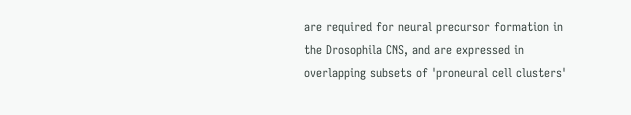are required for neural precursor formation in the Drosophila CNS, and are expressed in overlapping subsets of 'proneural cell clusters'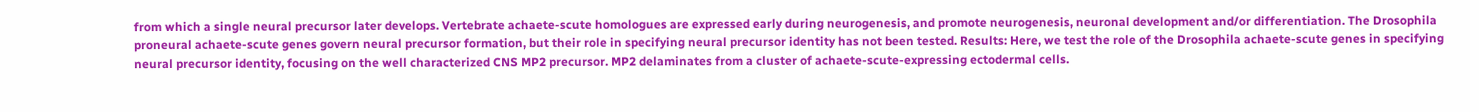from which a single neural precursor later develops. Vertebrate achaete-scute homologues are expressed early during neurogenesis, and promote neurogenesis, neuronal development and/or differentiation. The Drosophila proneural achaete-scute genes govern neural precursor formation, but their role in specifying neural precursor identity has not been tested. Results: Here, we test the role of the Drosophila achaete-scute genes in specifying neural precursor identity, focusing on the well characterized CNS MP2 precursor. MP2 delaminates from a cluster of achaete-scute-expressing ectodermal cells.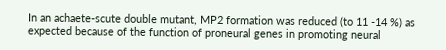In an achaete-scute double mutant, MP2 formation was reduced (to 11 -14 %) as expected because of the function of proneural genes in promoting neural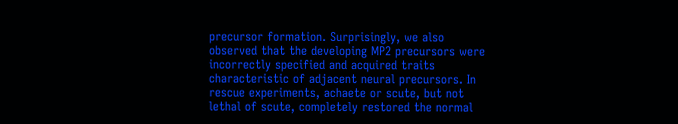precursor formation. Surprisingly, we also observed that the developing MP2 precursors were incorrectly specified and acquired traits characteristic of adjacent neural precursors. In rescue experiments, achaete or scute, but not lethal of scute, completely restored the normal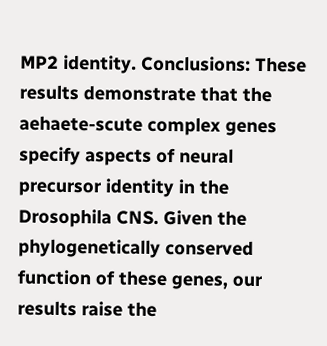MP2 identity. Conclusions: These results demonstrate that the aehaete-scute complex genes specify aspects of neural precursor identity in the Drosophila CNS. Given the phylogenetically conserved function of these genes, our results raise the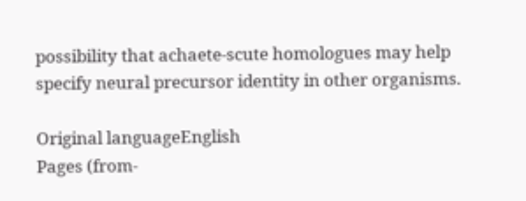possibility that achaete-scute homologues may help specify neural precursor identity in other organisms.

Original languageEnglish
Pages (from-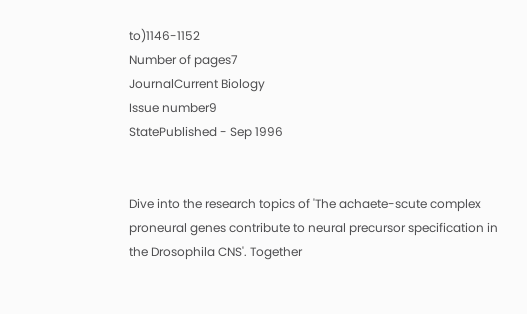to)1146-1152
Number of pages7
JournalCurrent Biology
Issue number9
StatePublished - Sep 1996


Dive into the research topics of 'The achaete-scute complex proneural genes contribute to neural precursor specification in the Drosophila CNS'. Together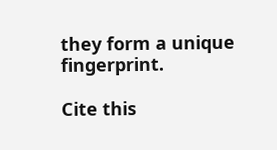they form a unique fingerprint.

Cite this